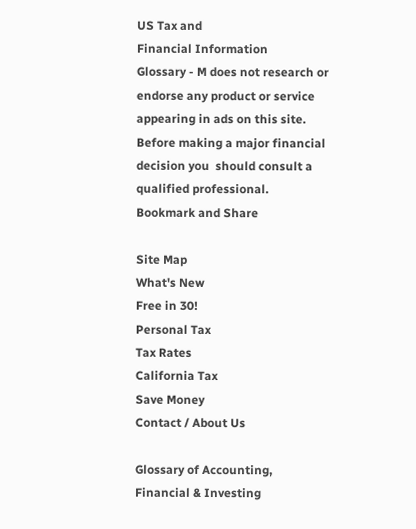US Tax and
Financial Information
Glossary - M does not research or endorse any product or service appearing in ads on this site.
Before making a major financial decision you  should consult a qualified professional.
Bookmark and Share

Site Map
What's New
Free in 30!
Personal Tax
Tax Rates
California Tax
Save Money
Contact / About Us

Glossary of Accounting, Financial & Investing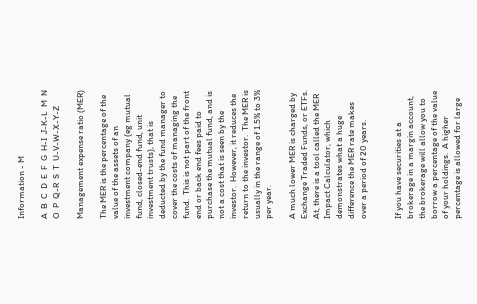Information - M

A  B  C  D  E  F  G  H-I  J-K-L  M  N  O  P  Q-R  S  T  U-V-W-X-Y-Z

Management expense ratio (MER)

The MER is the percentage of the value of the assets of an investment company (eg mutual fund, closed-end fund, unit investment trusts), that is deducted by the fund manager to cover the costs of managing the fund.  This is not part of the front end or back end fees paid to purchase the mutual fund, and is not a cost that is seen by the investor.  However, it reduces the return to the investor.  The MER is usually in the range of 1.5% to 3% per year.

A much lower MER is charged by Exchange Traded Funds, or ETFs.  At, there is a tool called the MER Impact Calculator, which demonstrates what a huge difference the MER rate makes over a period of 20 years.


If you have securities at a brokerage in a margin account, the brokerage will allow you to borrow a percentage of the value of your holdings.  A higher percentage is allowed for large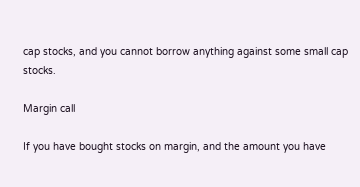cap stocks, and you cannot borrow anything against some small cap stocks.

Margin call

If you have bought stocks on margin, and the amount you have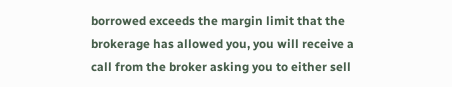borrowed exceeds the margin limit that the brokerage has allowed you, you will receive a call from the broker asking you to either sell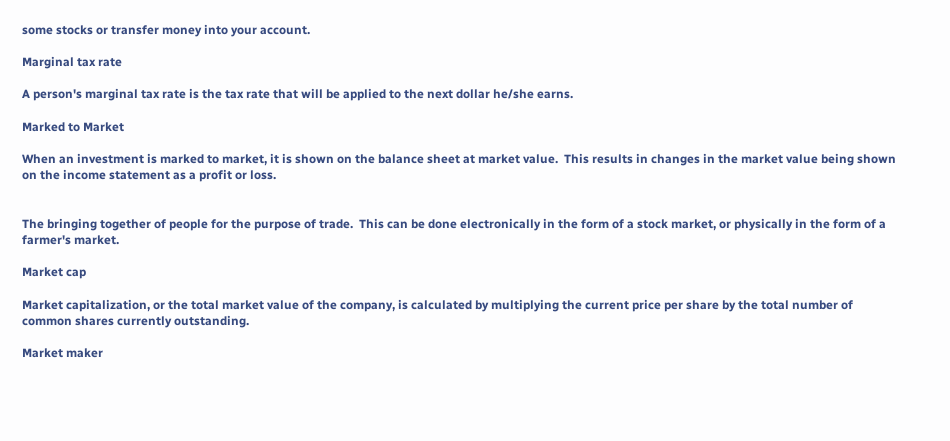some stocks or transfer money into your account.

Marginal tax rate

A person's marginal tax rate is the tax rate that will be applied to the next dollar he/she earns.

Marked to Market

When an investment is marked to market, it is shown on the balance sheet at market value.  This results in changes in the market value being shown on the income statement as a profit or loss.


The bringing together of people for the purpose of trade.  This can be done electronically in the form of a stock market, or physically in the form of a farmer's market.

Market cap

Market capitalization, or the total market value of the company, is calculated by multiplying the current price per share by the total number of common shares currently outstanding.

Market maker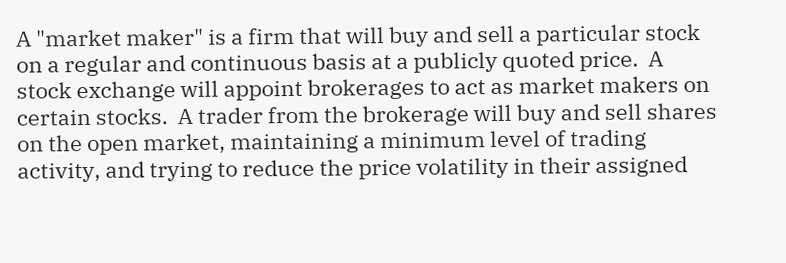A "market maker" is a firm that will buy and sell a particular stock on a regular and continuous basis at a publicly quoted price.  A stock exchange will appoint brokerages to act as market makers on certain stocks.  A trader from the brokerage will buy and sell shares on the open market, maintaining a minimum level of trading activity, and trying to reduce the price volatility in their assigned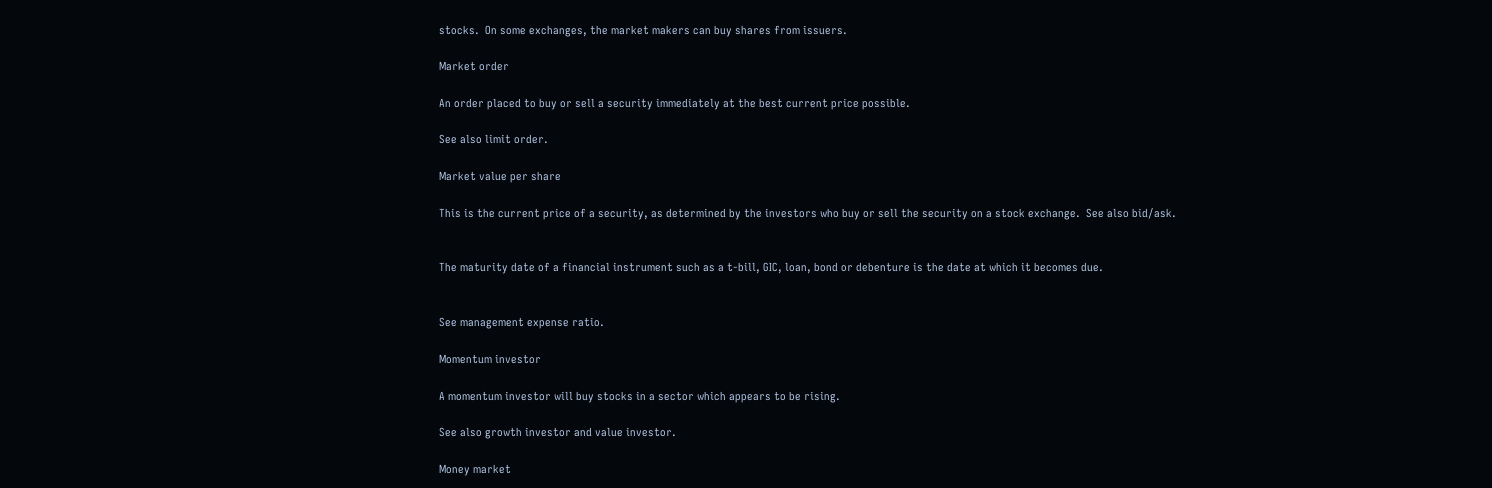stocks.  On some exchanges, the market makers can buy shares from issuers.

Market order

An order placed to buy or sell a security immediately at the best current price possible.

See also limit order.

Market value per share

This is the current price of a security, as determined by the investors who buy or sell the security on a stock exchange.  See also bid/ask.


The maturity date of a financial instrument such as a t-bill, GIC, loan, bond or debenture is the date at which it becomes due.


See management expense ratio.

Momentum investor

A momentum investor will buy stocks in a sector which appears to be rising.

See also growth investor and value investor.

Money market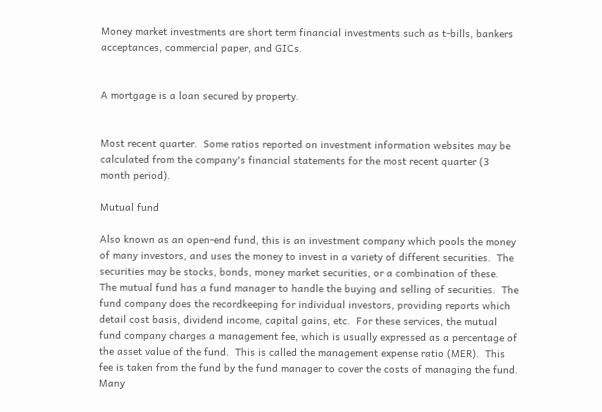Money market investments are short term financial investments such as t-bills, bankers acceptances, commercial paper, and GICs.


A mortgage is a loan secured by property.


Most recent quarter.  Some ratios reported on investment information websites may be calculated from the company's financial statements for the most recent quarter (3 month period).

Mutual fund

Also known as an open-end fund, this is an investment company which pools the money of many investors, and uses the money to invest in a variety of different securities.  The securities may be stocks, bonds, money market securities, or a combination of these.  The mutual fund has a fund manager to handle the buying and selling of securities.  The fund company does the recordkeeping for individual investors, providing reports which detail cost basis, dividend income, capital gains, etc.  For these services, the mutual fund company charges a management fee, which is usually expressed as a percentage of the asset value of the fund.  This is called the management expense ratio (MER).  This fee is taken from the fund by the fund manager to cover the costs of managing the fund.  Many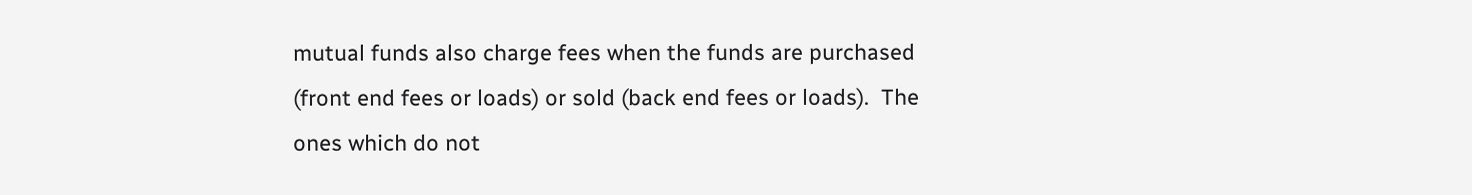mutual funds also charge fees when the funds are purchased (front end fees or loads) or sold (back end fees or loads).  The ones which do not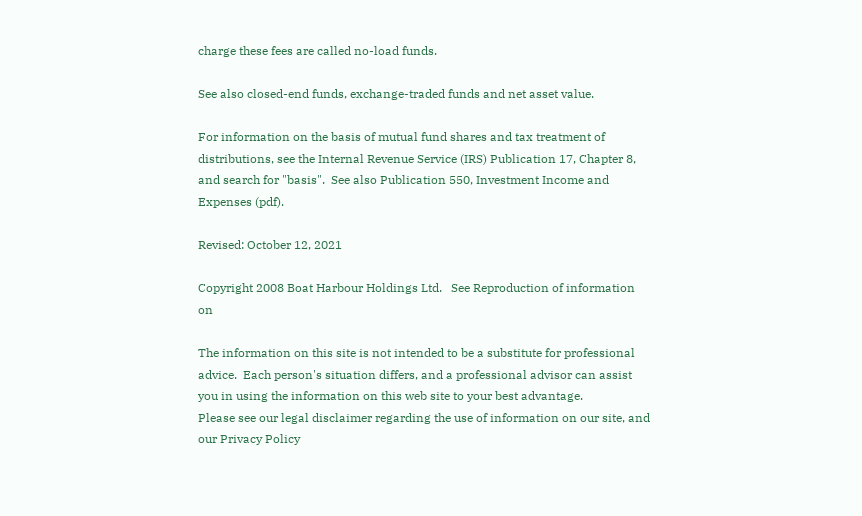charge these fees are called no-load funds.

See also closed-end funds, exchange-traded funds and net asset value.

For information on the basis of mutual fund shares and tax treatment of distributions, see the Internal Revenue Service (IRS) Publication 17, Chapter 8, and search for "basis".  See also Publication 550, Investment Income and Expenses (pdf).

Revised: October 12, 2021

Copyright 2008 Boat Harbour Holdings Ltd.   See Reproduction of information on

The information on this site is not intended to be a substitute for professional advice.  Each person's situation differs, and a professional advisor can assist you in using the information on this web site to your best advantage.
Please see our legal disclaimer regarding the use of information on our site, and our Privacy Policy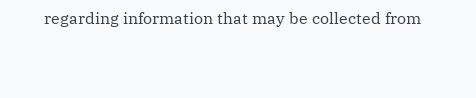regarding information that may be collected from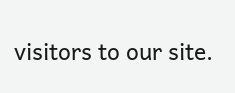visitors to our site.